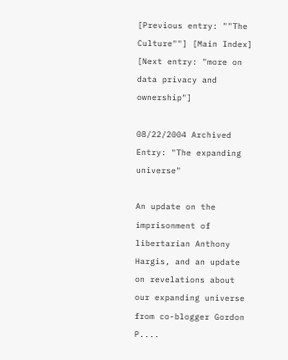[Previous entry: ""The Culture""] [Main Index] [Next entry: "more on data privacy and ownership"]

08/22/2004 Archived Entry: "The expanding universe"

An update on the imprisonment of libertarian Anthony Hargis, and an update on revelations about our expanding universe from co-blogger Gordon P....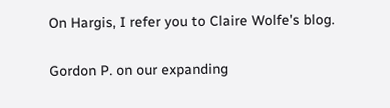On Hargis, I refer you to Claire Wolfe's blog.

Gordon P. on our expanding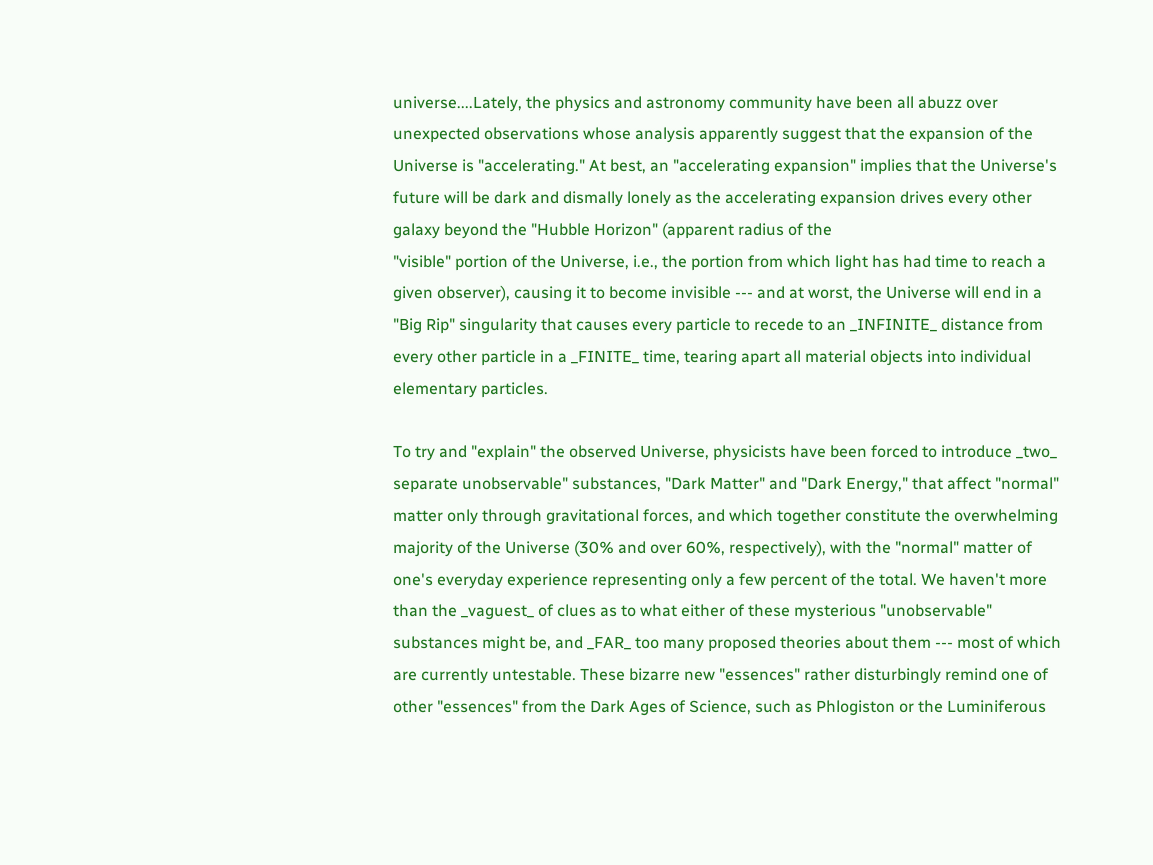universe....Lately, the physics and astronomy community have been all abuzz over unexpected observations whose analysis apparently suggest that the expansion of the Universe is "accelerating." At best, an "accelerating expansion" implies that the Universe's future will be dark and dismally lonely as the accelerating expansion drives every other galaxy beyond the "Hubble Horizon" (apparent radius of the
"visible" portion of the Universe, i.e., the portion from which light has had time to reach a given observer), causing it to become invisible --- and at worst, the Universe will end in a "Big Rip" singularity that causes every particle to recede to an _INFINITE_ distance from every other particle in a _FINITE_ time, tearing apart all material objects into individual elementary particles.

To try and "explain" the observed Universe, physicists have been forced to introduce _two_ separate unobservable" substances, "Dark Matter" and "Dark Energy," that affect "normal" matter only through gravitational forces, and which together constitute the overwhelming majority of the Universe (30% and over 60%, respectively), with the "normal" matter of one's everyday experience representing only a few percent of the total. We haven't more than the _vaguest_ of clues as to what either of these mysterious "unobservable" substances might be, and _FAR_ too many proposed theories about them --- most of which are currently untestable. These bizarre new "essences" rather disturbingly remind one of other "essences" from the Dark Ages of Science, such as Phlogiston or the Luminiferous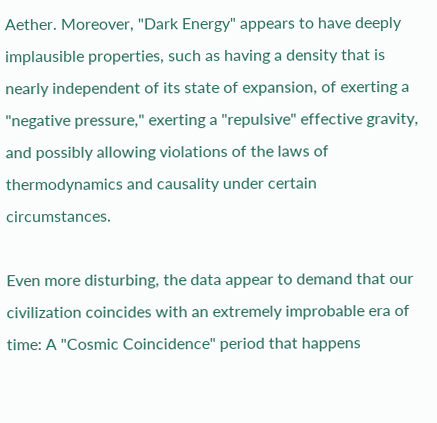Aether. Moreover, "Dark Energy" appears to have deeply implausible properties, such as having a density that is nearly independent of its state of expansion, of exerting a "negative pressure," exerting a "repulsive" effective gravity, and possibly allowing violations of the laws of thermodynamics and causality under certain circumstances.

Even more disturbing, the data appear to demand that our civilization coincides with an extremely improbable era of time: A "Cosmic Coincidence" period that happens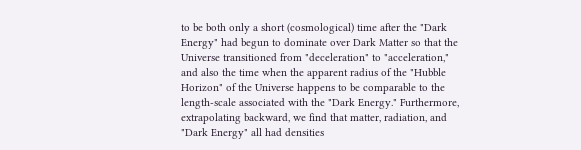to be both only a short (cosmological) time after the "Dark Energy" had begun to dominate over Dark Matter so that the Universe transitioned from "deceleration" to "acceleration," and also the time when the apparent radius of the "Hubble Horizon" of the Universe happens to be comparable to the length-scale associated with the "Dark Energy." Furthermore, extrapolating backward, we find that matter, radiation, and "Dark Energy" all had densities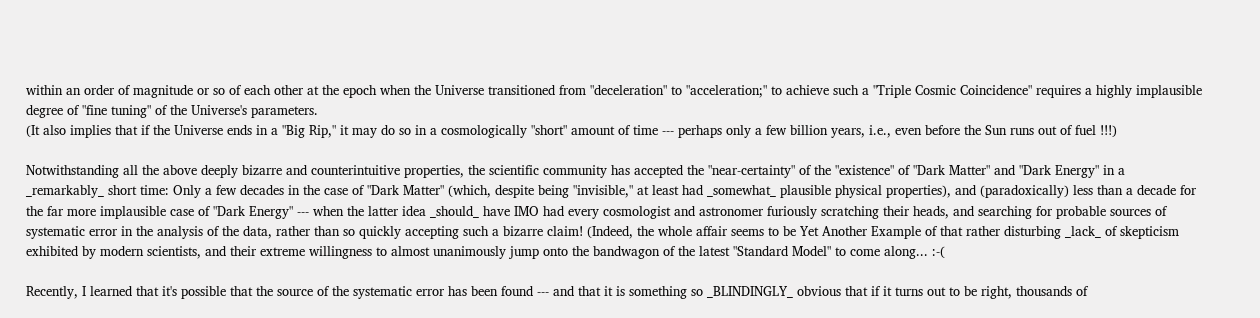within an order of magnitude or so of each other at the epoch when the Universe transitioned from "deceleration" to "acceleration;" to achieve such a "Triple Cosmic Coincidence" requires a highly implausible degree of "fine tuning" of the Universe's parameters.
(It also implies that if the Universe ends in a "Big Rip," it may do so in a cosmologically "short" amount of time --- perhaps only a few billion years, i.e., even before the Sun runs out of fuel !!!)

Notwithstanding all the above deeply bizarre and counterintuitive properties, the scientific community has accepted the "near-certainty" of the "existence" of "Dark Matter" and "Dark Energy" in a _remarkably_ short time: Only a few decades in the case of "Dark Matter" (which, despite being "invisible," at least had _somewhat_ plausible physical properties), and (paradoxically) less than a decade for the far more implausible case of "Dark Energy" --- when the latter idea _should_ have IMO had every cosmologist and astronomer furiously scratching their heads, and searching for probable sources of systematic error in the analysis of the data, rather than so quickly accepting such a bizarre claim! (Indeed, the whole affair seems to be Yet Another Example of that rather disturbing _lack_ of skepticism exhibited by modern scientists, and their extreme willingness to almost unanimously jump onto the bandwagon of the latest "Standard Model" to come along... :-(

Recently, I learned that it's possible that the source of the systematic error has been found --- and that it is something so _BLINDINGLY_ obvious that if it turns out to be right, thousands of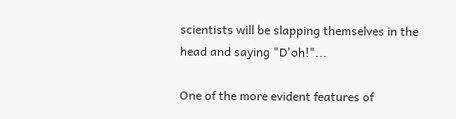scientists will be slapping themselves in the head and saying "D'oh!"...

One of the more evident features of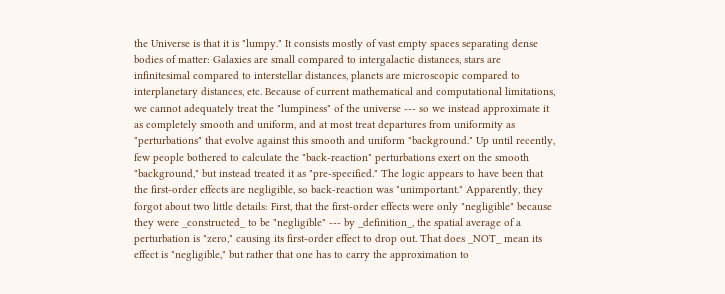the Universe is that it is "lumpy." It consists mostly of vast empty spaces separating dense bodies of matter: Galaxies are small compared to intergalactic distances, stars are infinitesimal compared to interstellar distances, planets are microscopic compared to interplanetary distances, etc. Because of current mathematical and computational limitations, we cannot adequately treat the "lumpiness" of the universe --- so we instead approximate it as completely smooth and uniform, and at most treat departures from uniformity as "perturbations" that evolve against this smooth and uniform "background." Up until recently, few people bothered to calculate the "back-reaction" perturbations exert on the smooth "background," but instead treated it as "pre-specified." The logic appears to have been that the first-order effects are negligible, so back-reaction was "unimportant." Apparently, they forgot about two little details: First, that the first-order effects were only "negligible" because they were _constructed_ to be "negligible" --- by _definition_, the spatial average of a perturbation is "zero," causing its first-order effect to drop out. That does _NOT_ mean its effect is "negligible," but rather that one has to carry the approximation to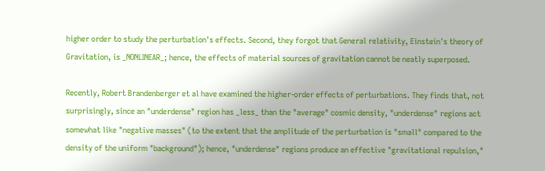higher order to study the perturbation's effects. Second, they forgot that General relativity, Einstein's theory of Gravitation, is _NONLINEAR_; hence, the effects of material sources of gravitation cannot be neatly superposed.

Recently, Robert Brandenberger et al have examined the higher-order effects of perturbations. They finds that, not surprisingly, since an "underdense" region has _less_ than the "average" cosmic density, "underdense" regions act somewhat like "negative masses" (to the extent that the amplitude of the perturbation is "small" compared to the density of the uniform "background"); hence, "underdense" regions produce an effective "gravitational repulsion,"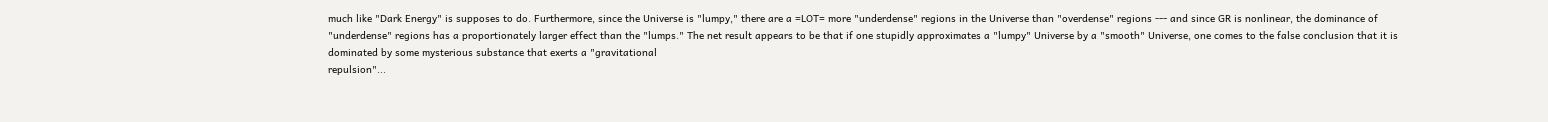much like "Dark Energy" is supposes to do. Furthermore, since the Universe is "lumpy," there are a =LOT= more "underdense" regions in the Universe than "overdense" regions --- and since GR is nonlinear, the dominance of "underdense" regions has a proportionately larger effect than the "lumps." The net result appears to be that if one stupidly approximates a "lumpy" Universe by a "smooth" Universe, one comes to the false conclusion that it is dominated by some mysterious substance that exerts a "gravitational
repulsion"...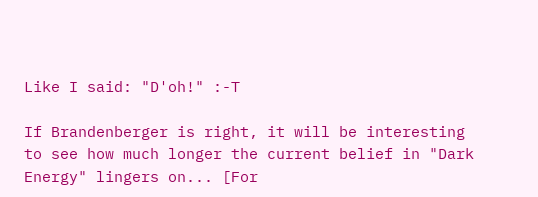Like I said: "D'oh!" :-T

If Brandenberger is right, it will be interesting to see how much longer the current belief in "Dark Energy" lingers on... [For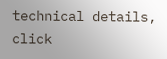technical details, click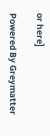or here]

Powered By Greymatter